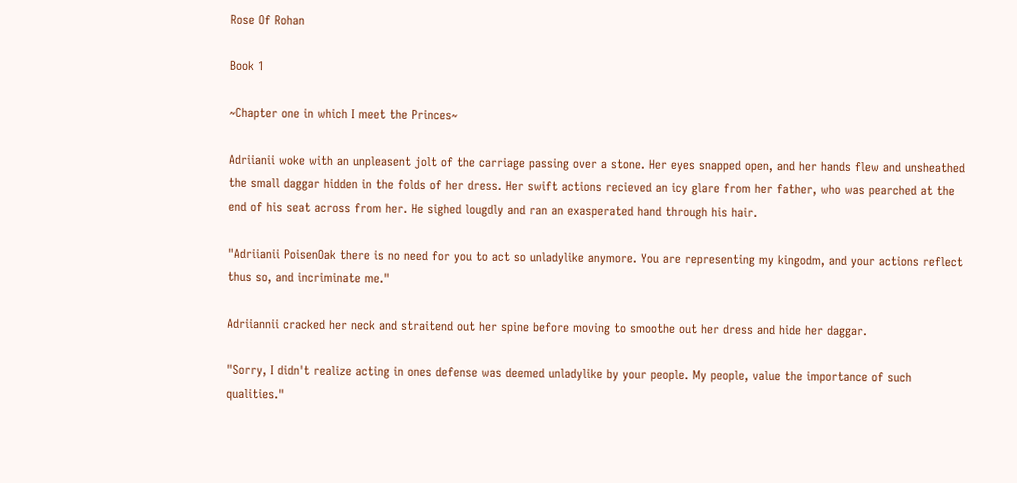Rose Of Rohan

Book 1

~Chapter one in which I meet the Princes~

Adriianii woke with an unpleasent jolt of the carriage passing over a stone. Her eyes snapped open, and her hands flew and unsheathed the small daggar hidden in the folds of her dress. Her swift actions recieved an icy glare from her father, who was pearched at the end of his seat across from her. He sighed lougdly and ran an exasperated hand through his hair.

"Adriianii PoisenOak there is no need for you to act so unladylike anymore. You are representing my kingodm, and your actions reflect thus so, and incriminate me."

Adriiannii cracked her neck and straitend out her spine before moving to smoothe out her dress and hide her daggar.

"Sorry, I didn't realize acting in ones defense was deemed unladylike by your people. My people, value the importance of such qualities."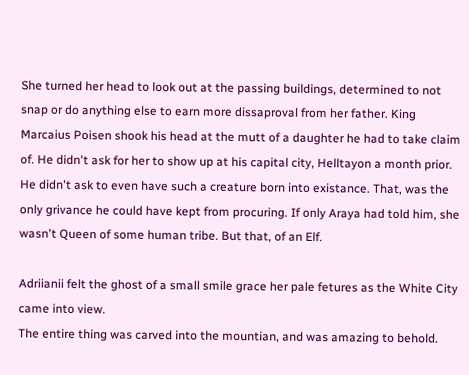She turned her head to look out at the passing buildings, determined to not snap or do anything else to earn more dissaproval from her father. King Marcaius Poisen shook his head at the mutt of a daughter he had to take claim of. He didn't ask for her to show up at his capital city, Helltayon a month prior. He didn't ask to even have such a creature born into existance. That, was the only grivance he could have kept from procuring. If only Araya had told him, she wasn't Queen of some human tribe. But that, of an Elf.

Adriianii felt the ghost of a small smile grace her pale fetures as the White City came into view.
The entire thing was carved into the mountian, and was amazing to behold.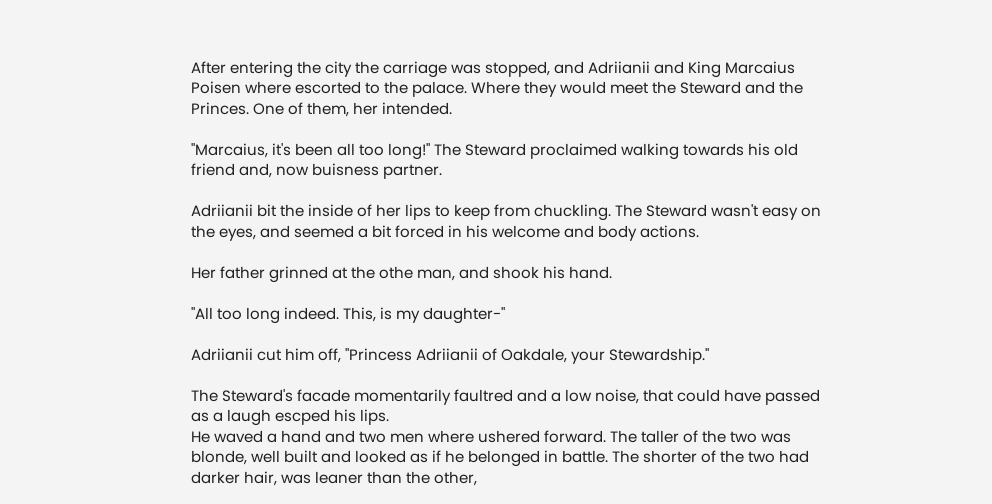After entering the city the carriage was stopped, and Adriianii and King Marcaius Poisen where escorted to the palace. Where they would meet the Steward and the Princes. One of them, her intended.

"Marcaius, it's been all too long!" The Steward proclaimed walking towards his old friend and, now buisness partner.

Adriianii bit the inside of her lips to keep from chuckling. The Steward wasn't easy on the eyes, and seemed a bit forced in his welcome and body actions.

Her father grinned at the othe man, and shook his hand.

"All too long indeed. This, is my daughter-"

Adriianii cut him off, "Princess Adriianii of Oakdale, your Stewardship."

The Steward's facade momentarily faultred and a low noise, that could have passed as a laugh escped his lips.
He waved a hand and two men where ushered forward. The taller of the two was blonde, well built and looked as if he belonged in battle. The shorter of the two had darker hair, was leaner than the other,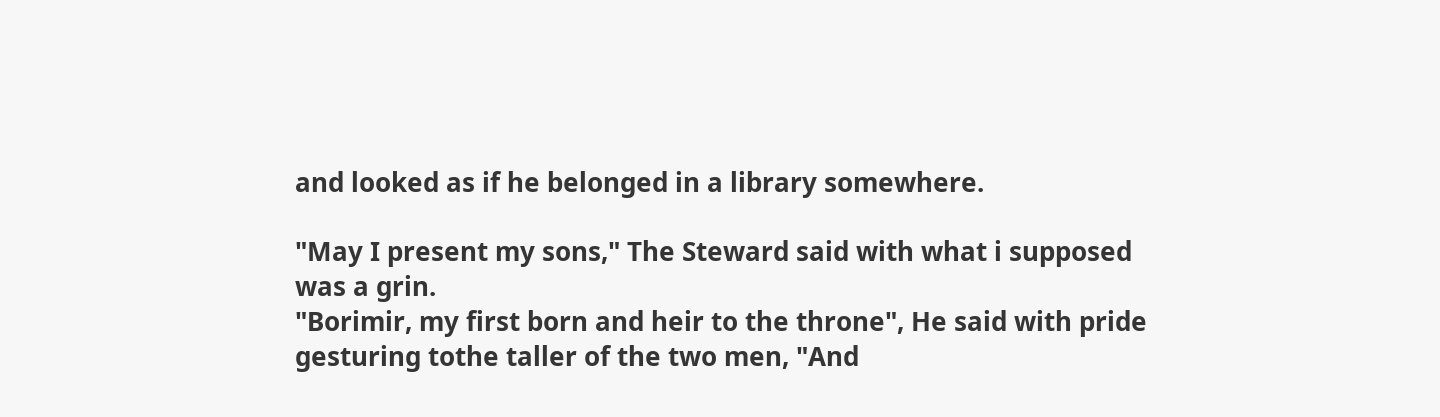and looked as if he belonged in a library somewhere.

"May I present my sons," The Steward said with what i supposed was a grin.
"Borimir, my first born and heir to the throne", He said with pride gesturing tothe taller of the two men, "And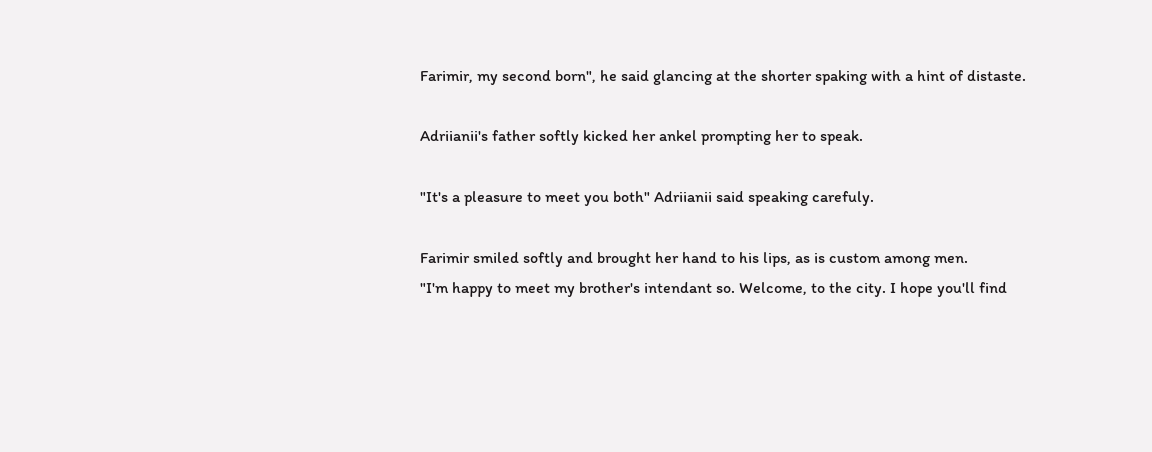Farimir, my second born", he said glancing at the shorter spaking with a hint of distaste.

Adriianii's father softly kicked her ankel prompting her to speak.

"It's a pleasure to meet you both" Adriianii said speaking carefuly.

Farimir smiled softly and brought her hand to his lips, as is custom among men.
"I'm happy to meet my brother's intendant so. Welcome, to the city. I hope you'll find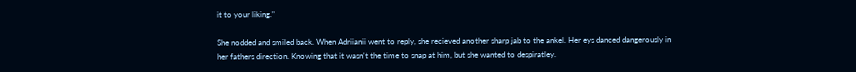it to your liking."

She nodded and smiled back. When Adriianii went to reply, she recieved another sharp jab to the ankel. Her eys danced dangerously in her fathers direction. Knowing that it wasn't the time to snap at him, but she wanted to despiratley.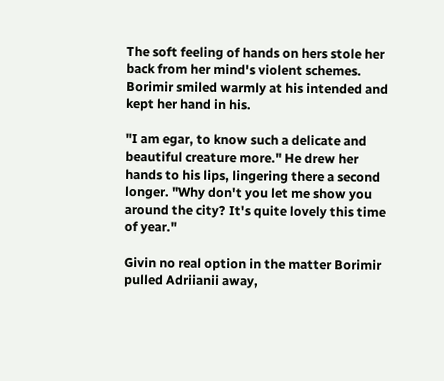The soft feeling of hands on hers stole her back from her mind's violent schemes.
Borimir smiled warmly at his intended and kept her hand in his.

"I am egar, to know such a delicate and beautiful creature more." He drew her hands to his lips, lingering there a second longer. "Why don't you let me show you around the city? It's quite lovely this time of year."

Givin no real option in the matter Borimir pulled Adriianii away,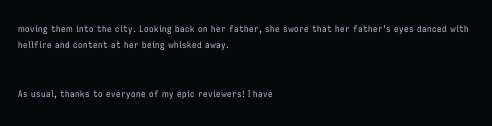moving them into the city. Looking back on her father, she swore that her father's eyes danced with hellfire and content at her being whisked away.


As usual, thanks to everyone of my epic reviewers! I have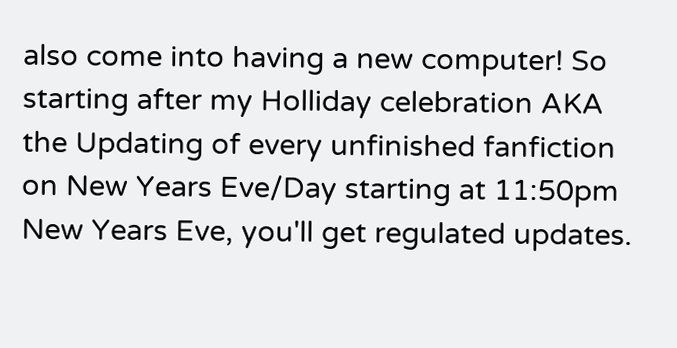also come into having a new computer! So starting after my Holliday celebration AKA the Updating of every unfinished fanfiction on New Years Eve/Day starting at 11:50pm New Years Eve, you'll get regulated updates.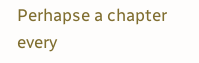Perhapse a chapter every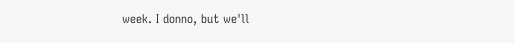week. I donno, but we'll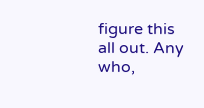figure this all out. Any who,